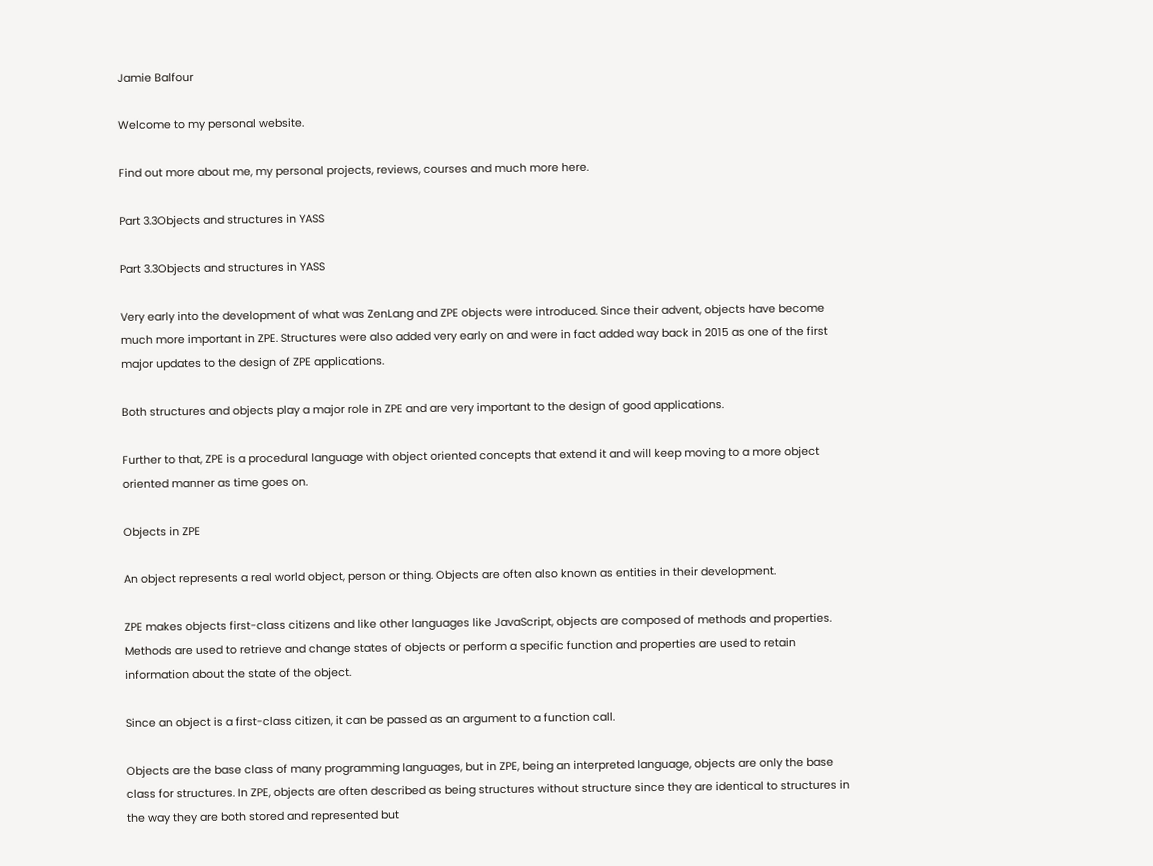Jamie Balfour

Welcome to my personal website.

Find out more about me, my personal projects, reviews, courses and much more here.

Part 3.3Objects and structures in YASS

Part 3.3Objects and structures in YASS

Very early into the development of what was ZenLang and ZPE objects were introduced. Since their advent, objects have become much more important in ZPE. Structures were also added very early on and were in fact added way back in 2015 as one of the first major updates to the design of ZPE applications.

Both structures and objects play a major role in ZPE and are very important to the design of good applications.

Further to that, ZPE is a procedural language with object oriented concepts that extend it and will keep moving to a more object oriented manner as time goes on.

Objects in ZPE

An object represents a real world object, person or thing. Objects are often also known as entities in their development.

ZPE makes objects first-class citizens and like other languages like JavaScript, objects are composed of methods and properties. Methods are used to retrieve and change states of objects or perform a specific function and properties are used to retain information about the state of the object.

Since an object is a first-class citizen, it can be passed as an argument to a function call.

Objects are the base class of many programming languages, but in ZPE, being an interpreted language, objects are only the base class for structures. In ZPE, objects are often described as being structures without structure since they are identical to structures in the way they are both stored and represented but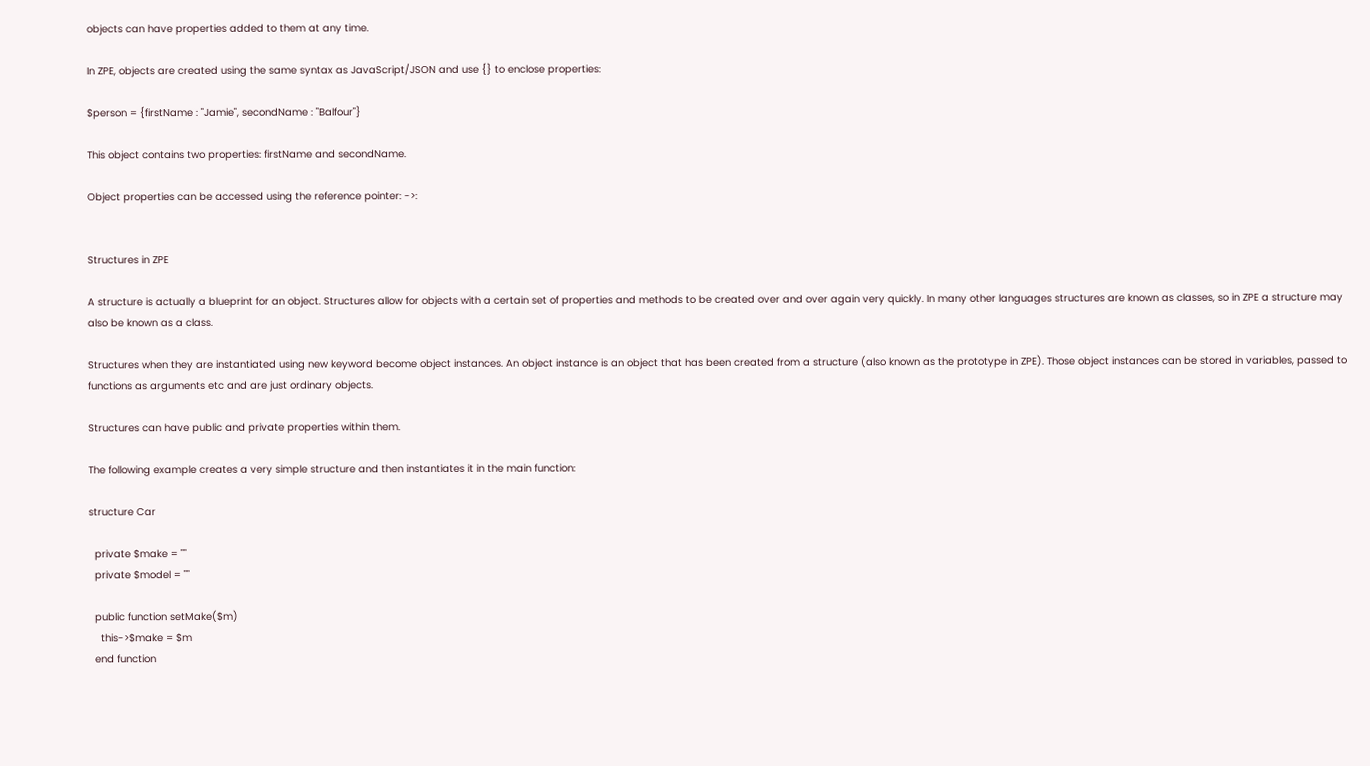objects can have properties added to them at any time.

In ZPE, objects are created using the same syntax as JavaScript/JSON and use {} to enclose properties:

$person = {firstName : "Jamie", secondName : "Balfour"}

This object contains two properties: firstName and secondName.

Object properties can be accessed using the reference pointer: ->:


Structures in ZPE

A structure is actually a blueprint for an object. Structures allow for objects with a certain set of properties and methods to be created over and over again very quickly. In many other languages structures are known as classes, so in ZPE a structure may also be known as a class.

Structures when they are instantiated using new keyword become object instances. An object instance is an object that has been created from a structure (also known as the prototype in ZPE). Those object instances can be stored in variables, passed to functions as arguments etc and are just ordinary objects.

Structures can have public and private properties within them.

The following example creates a very simple structure and then instantiates it in the main function:

structure Car

  private $make = ""
  private $model = ""

  public function setMake($m)
    this->$make = $m
  end function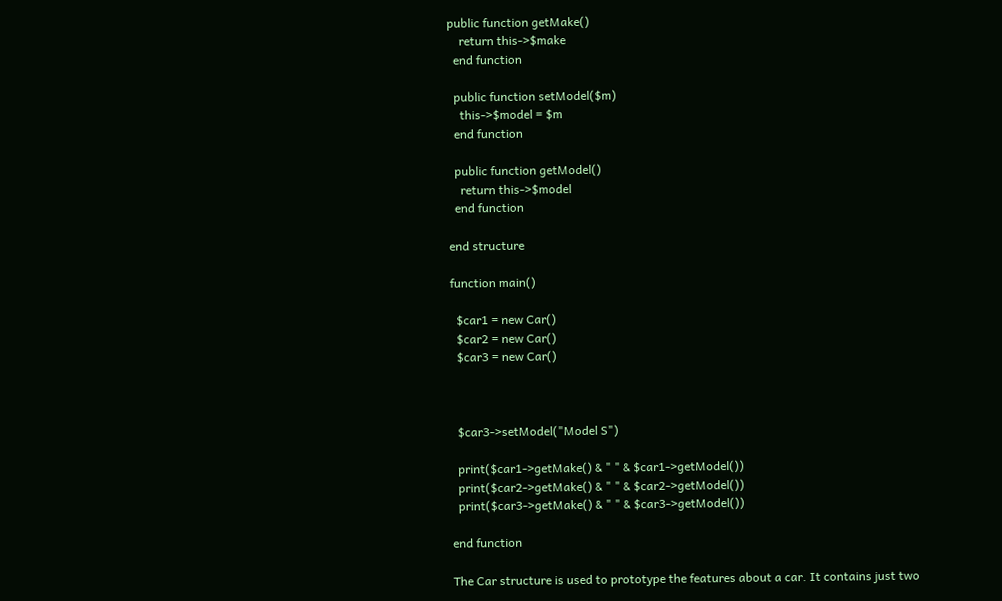public function getMake()
    return this->$make
  end function

  public function setModel($m)
    this->$model = $m
  end function

  public function getModel()
    return this->$model
  end function

end structure

function main()

  $car1 = new Car()
  $car2 = new Car()
  $car3 = new Car()



  $car3->setModel("Model S")

  print($car1->getMake() & " " & $car1->getModel())
  print($car2->getMake() & " " & $car2->getModel())
  print($car3->getMake() & " " & $car3->getModel())

end function

The Car structure is used to prototype the features about a car. It contains just two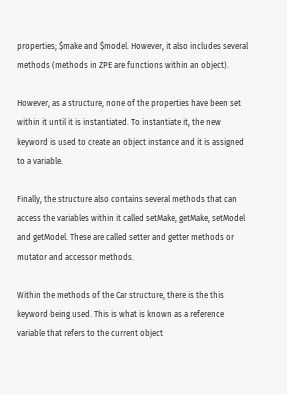properties; $make and $model. However, it also includes several methods (methods in ZPE are functions within an object).

However, as a structure, none of the properties have been set within it until it is instantiated. To instantiate it, the new keyword is used to create an object instance and it is assigned to a variable.

Finally, the structure also contains several methods that can access the variables within it called setMake, getMake, setModel and getModel. These are called setter and getter methods or mutator and accessor methods.

Within the methods of the Car structure, there is the this keyword being used. This is what is known as a reference variable that refers to the current object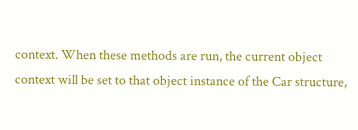context. When these methods are run, the current object context will be set to that object instance of the Car structure,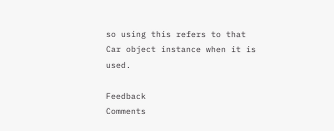so using this refers to that Car object instance when it is used.

Feedback
Comments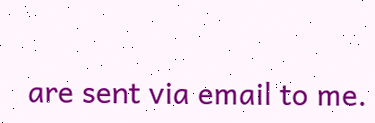are sent via email to me.